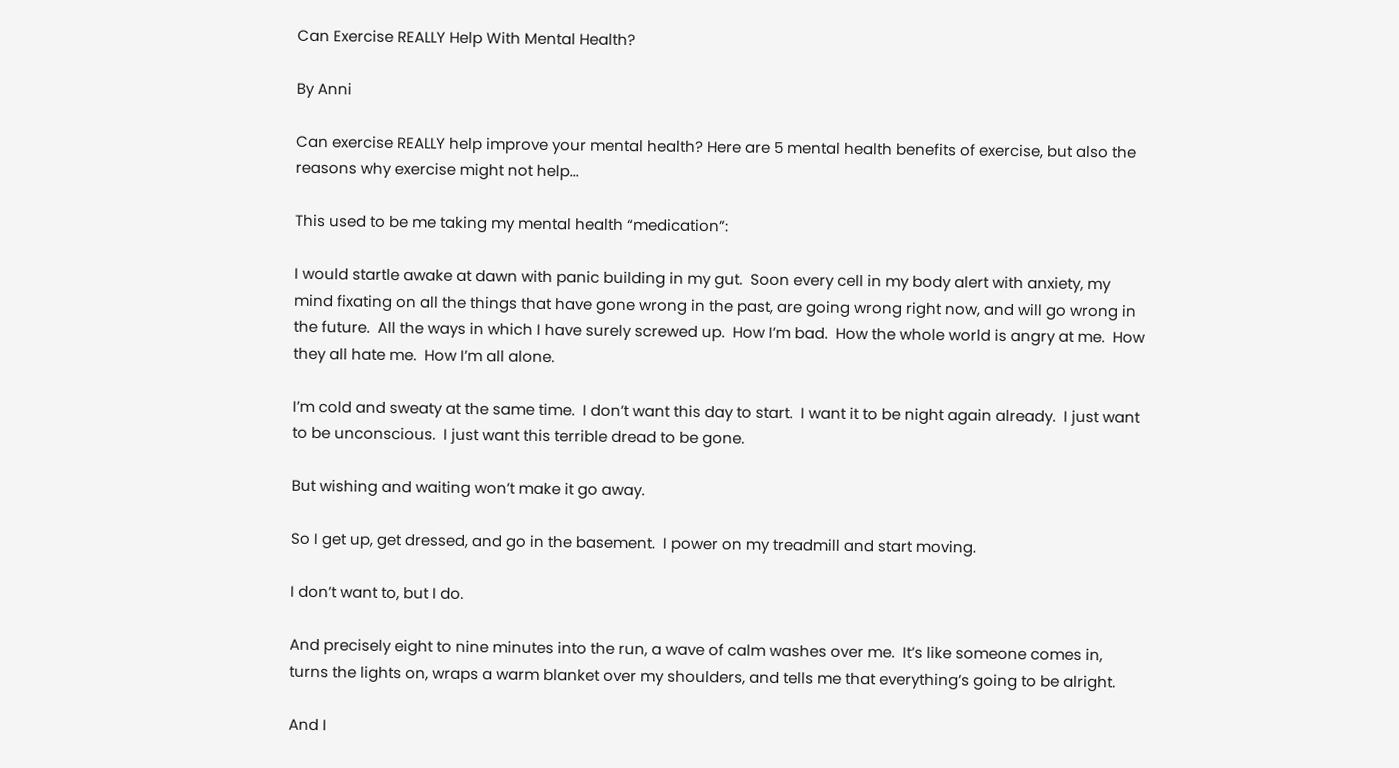Can Exercise REALLY Help With Mental Health?

By Anni

Can exercise REALLY help improve your mental health? Here are 5 mental health benefits of exercise, but also the reasons why exercise might not help...

This used to be me taking my mental health “medication”:

I would startle awake at dawn with panic building in my gut.  Soon every cell in my body alert with anxiety, my mind fixating on all the things that have gone wrong in the past, are going wrong right now, and will go wrong in the future.  All the ways in which I have surely screwed up.  How I’m bad.  How the whole world is angry at me.  How they all hate me.  How I’m all alone.

I’m cold and sweaty at the same time.  I don’t want this day to start.  I want it to be night again already.  I just want to be unconscious.  I just want this terrible dread to be gone.

But wishing and waiting won’t make it go away.

So I get up, get dressed, and go in the basement.  I power on my treadmill and start moving.

I don’t want to, but I do.

And precisely eight to nine minutes into the run, a wave of calm washes over me.  It’s like someone comes in, turns the lights on, wraps a warm blanket over my shoulders, and tells me that everything’s going to be alright.

And I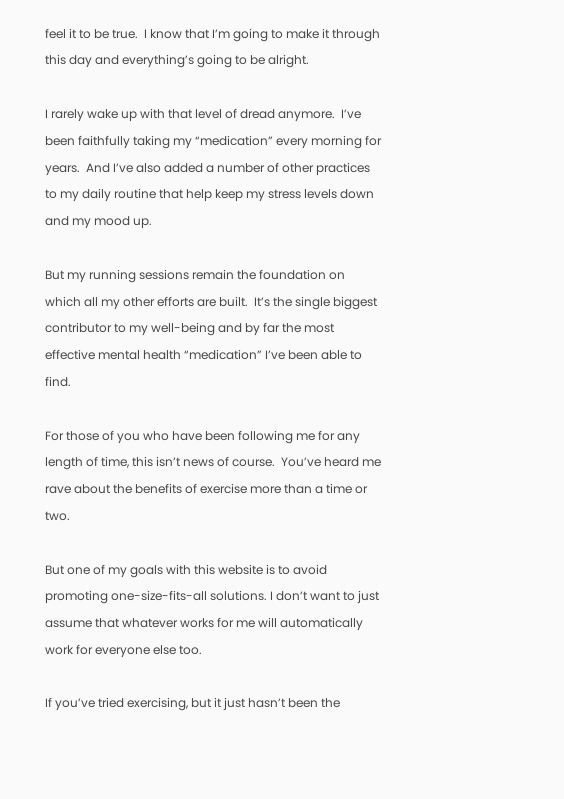feel it to be true.  I know that I’m going to make it through this day and everything’s going to be alright.

I rarely wake up with that level of dread anymore.  I’ve been faithfully taking my “medication” every morning for years.  And I’ve also added a number of other practices to my daily routine that help keep my stress levels down and my mood up.

But my running sessions remain the foundation on which all my other efforts are built.  It’s the single biggest contributor to my well-being and by far the most effective mental health “medication” I’ve been able to find.

For those of you who have been following me for any length of time, this isn’t news of course.  You’ve heard me rave about the benefits of exercise more than a time or two.

But one of my goals with this website is to avoid promoting one-size-fits-all solutions. I don’t want to just assume that whatever works for me will automatically work for everyone else too.

If you’ve tried exercising, but it just hasn’t been the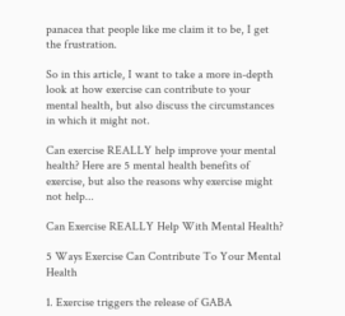panacea that people like me claim it to be, I get the frustration.

So in this article, I want to take a more in-depth look at how exercise can contribute to your mental health, but also discuss the circumstances in which it might not.

Can exercise REALLY help improve your mental health? Here are 5 mental health benefits of exercise, but also the reasons why exercise might not help...

Can Exercise REALLY Help With Mental Health?

5 Ways Exercise Can Contribute To Your Mental Health

1. Exercise triggers the release of GABA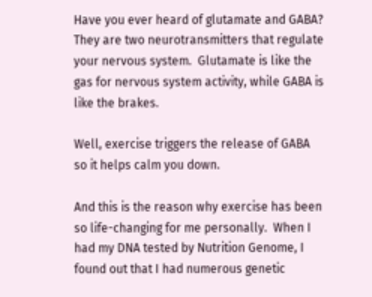Have you ever heard of glutamate and GABA? They are two neurotransmitters that regulate your nervous system.  Glutamate is like the gas for nervous system activity, while GABA is like the brakes.

Well, exercise triggers the release of GABA so it helps calm you down.

And this is the reason why exercise has been so life-changing for me personally.  When I had my DNA tested by Nutrition Genome, I found out that I had numerous genetic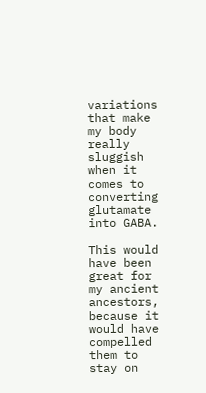variations that make my body really sluggish when it comes to converting glutamate into GABA.

This would have been great for my ancient ancestors, because it would have compelled them to stay on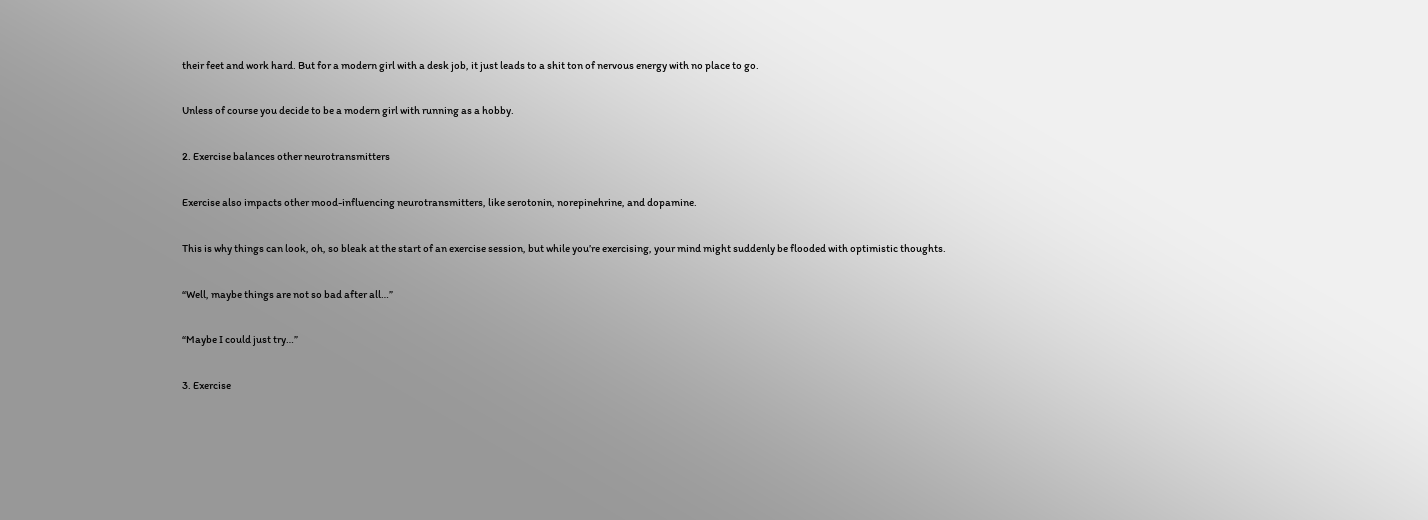their feet and work hard. But for a modern girl with a desk job, it just leads to a shit ton of nervous energy with no place to go.

Unless of course you decide to be a modern girl with running as a hobby.

2. Exercise balances other neurotransmitters

Exercise also impacts other mood-influencing neurotransmitters, like serotonin, norepinehrine, and dopamine.

This is why things can look, oh, so bleak at the start of an exercise session, but while you’re exercising, your mind might suddenly be flooded with optimistic thoughts.

“Well, maybe things are not so bad after all…”

“Maybe I could just try…”

3. Exercise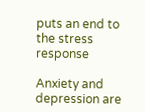puts an end to the stress response

Anxiety and depression are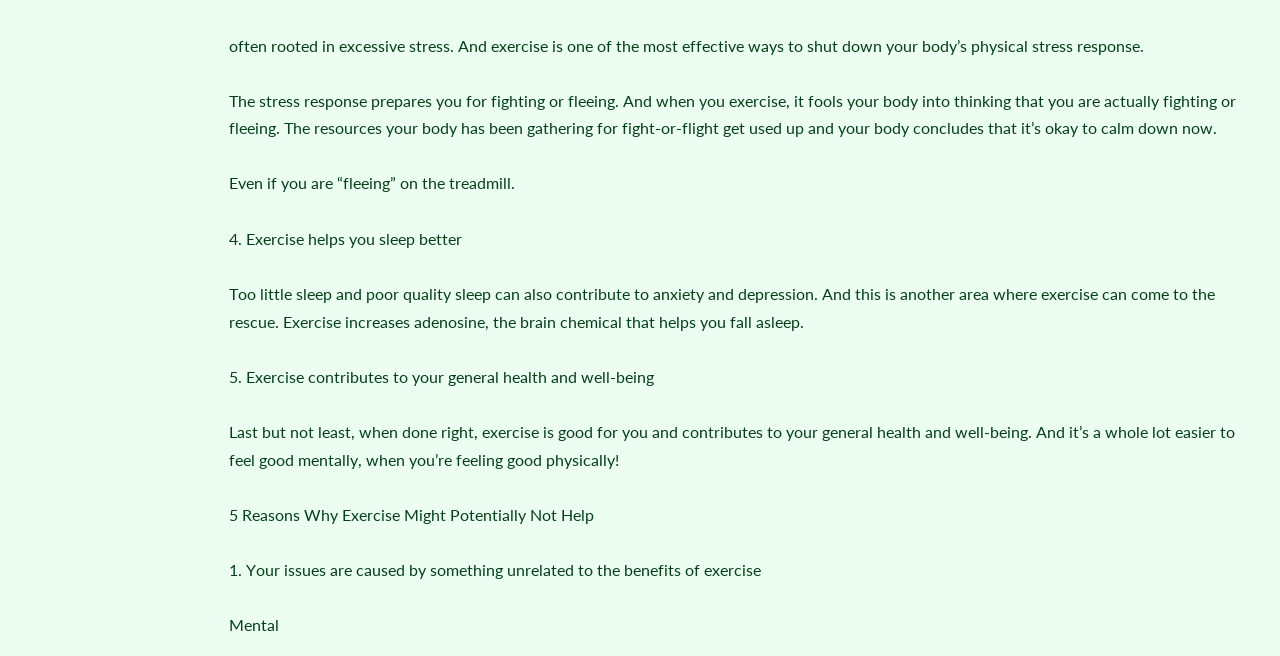often rooted in excessive stress. And exercise is one of the most effective ways to shut down your body’s physical stress response.

The stress response prepares you for fighting or fleeing. And when you exercise, it fools your body into thinking that you are actually fighting or fleeing. The resources your body has been gathering for fight-or-flight get used up and your body concludes that it’s okay to calm down now.

Even if you are “fleeing” on the treadmill.

4. Exercise helps you sleep better

Too little sleep and poor quality sleep can also contribute to anxiety and depression. And this is another area where exercise can come to the rescue. Exercise increases adenosine, the brain chemical that helps you fall asleep.

5. Exercise contributes to your general health and well-being

Last but not least, when done right, exercise is good for you and contributes to your general health and well-being. And it’s a whole lot easier to feel good mentally, when you’re feeling good physically!

5 Reasons Why Exercise Might Potentially Not Help

1. Your issues are caused by something unrelated to the benefits of exercise

Mental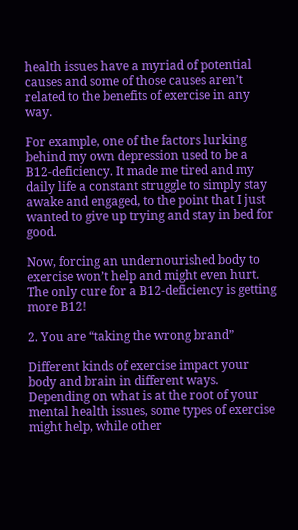health issues have a myriad of potential causes and some of those causes aren’t related to the benefits of exercise in any way.

For example, one of the factors lurking behind my own depression used to be a B12-deficiency. It made me tired and my daily life a constant struggle to simply stay awake and engaged, to the point that I just wanted to give up trying and stay in bed for good.

Now, forcing an undernourished body to exercise won’t help and might even hurt. The only cure for a B12-deficiency is getting more B12!

2. You are “taking the wrong brand”

Different kinds of exercise impact your body and brain in different ways. Depending on what is at the root of your mental health issues, some types of exercise might help, while other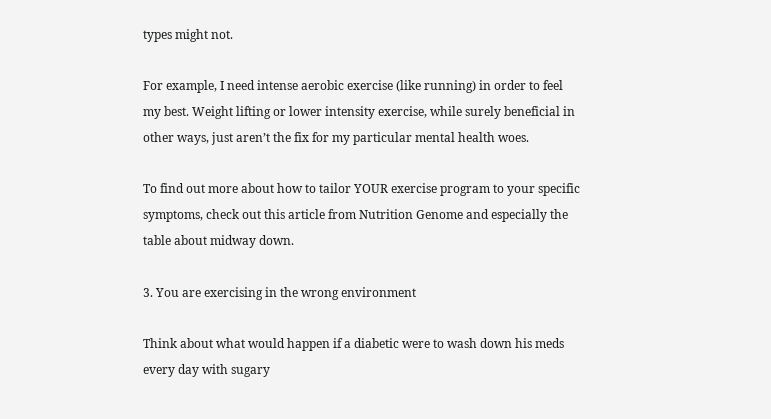types might not.

For example, I need intense aerobic exercise (like running) in order to feel my best. Weight lifting or lower intensity exercise, while surely beneficial in other ways, just aren’t the fix for my particular mental health woes.

To find out more about how to tailor YOUR exercise program to your specific symptoms, check out this article from Nutrition Genome and especially the table about midway down.

3. You are exercising in the wrong environment

Think about what would happen if a diabetic were to wash down his meds every day with sugary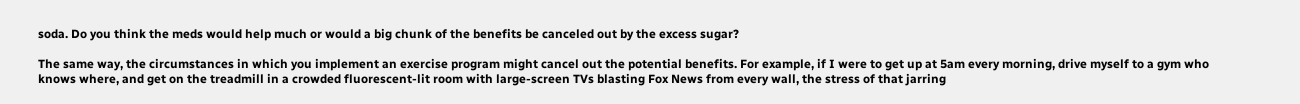soda. Do you think the meds would help much or would a big chunk of the benefits be canceled out by the excess sugar?

The same way, the circumstances in which you implement an exercise program might cancel out the potential benefits. For example, if I were to get up at 5am every morning, drive myself to a gym who knows where, and get on the treadmill in a crowded fluorescent-lit room with large-screen TVs blasting Fox News from every wall, the stress of that jarring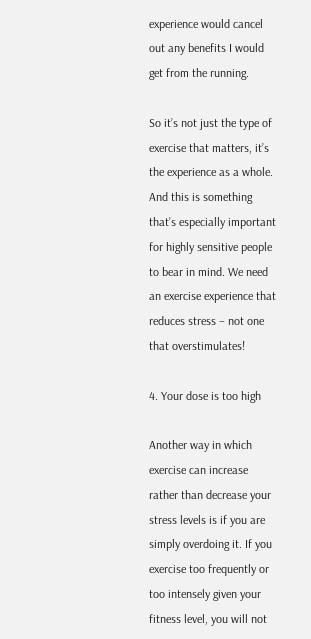experience would cancel out any benefits I would get from the running.

So it’s not just the type of exercise that matters, it’s the experience as a whole. And this is something that’s especially important for highly sensitive people to bear in mind. We need an exercise experience that reduces stress – not one that overstimulates!

4. Your dose is too high

Another way in which exercise can increase rather than decrease your stress levels is if you are simply overdoing it. If you exercise too frequently or too intensely given your fitness level, you will not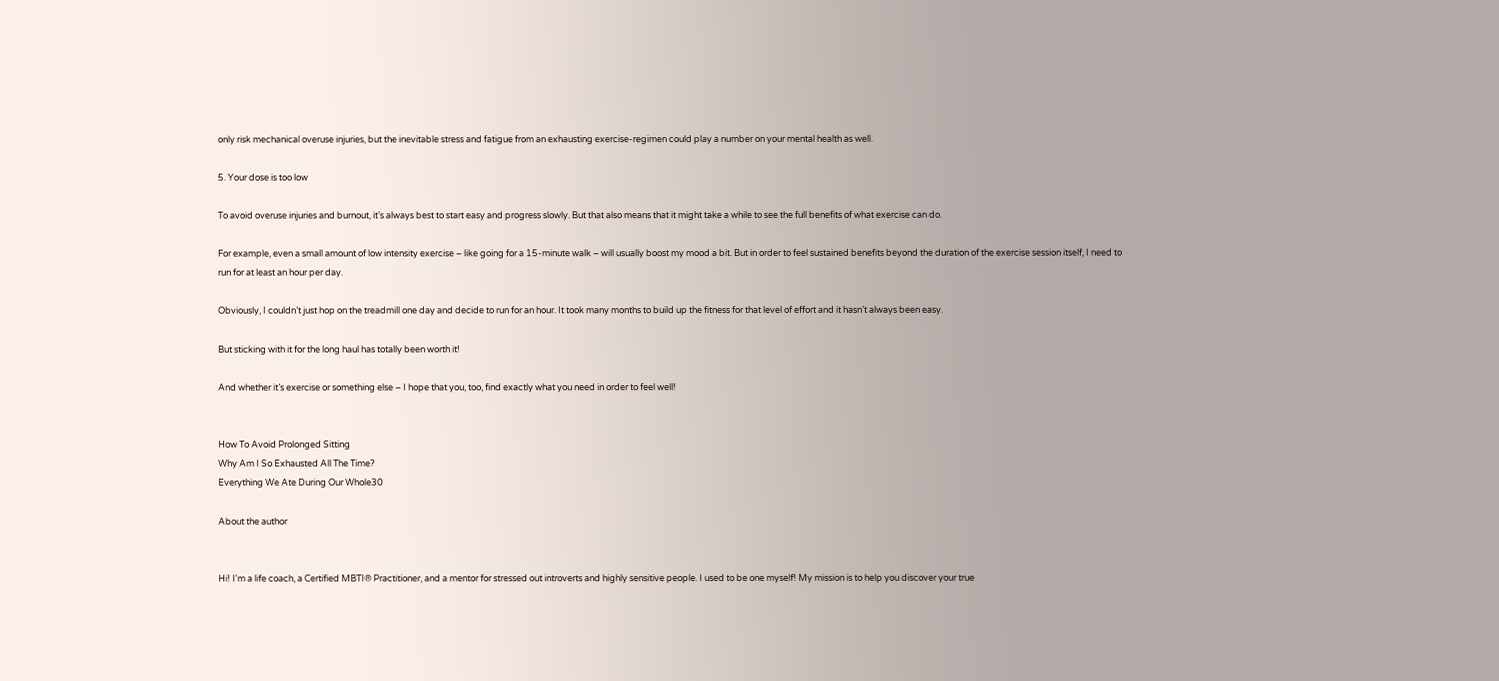only risk mechanical overuse injuries, but the inevitable stress and fatigue from an exhausting exercise-regimen could play a number on your mental health as well.

5. Your dose is too low

To avoid overuse injuries and burnout, it’s always best to start easy and progress slowly. But that also means that it might take a while to see the full benefits of what exercise can do.

For example, even a small amount of low intensity exercise – like going for a 15-minute walk – will usually boost my mood a bit. But in order to feel sustained benefits beyond the duration of the exercise session itself, I need to run for at least an hour per day.

Obviously, I couldn’t just hop on the treadmill one day and decide to run for an hour. It took many months to build up the fitness for that level of effort and it hasn’t always been easy.

But sticking with it for the long haul has totally been worth it!

And whether it’s exercise or something else – I hope that you, too, find exactly what you need in order to feel well!


How To Avoid Prolonged Sitting
Why Am I So Exhausted All The Time?
Everything We Ate During Our Whole30

About the author


Hi! I'm a life coach, a Certified MBTI® Practitioner, and a mentor for stressed out introverts and highly sensitive people. I used to be one myself! My mission is to help you discover your true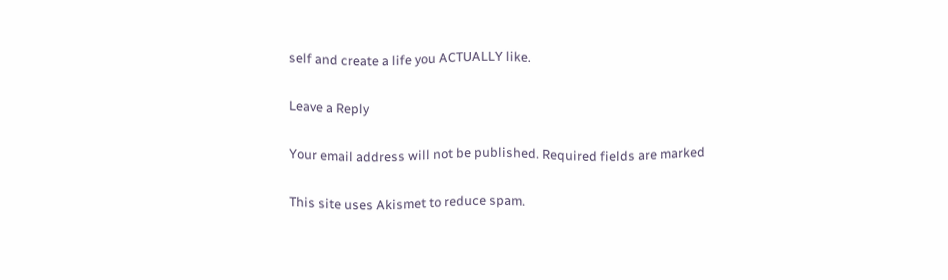self and create a life you ACTUALLY like.

Leave a Reply

Your email address will not be published. Required fields are marked

This site uses Akismet to reduce spam.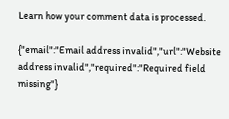Learn how your comment data is processed.

{"email":"Email address invalid","url":"Website address invalid","required":"Required field missing"}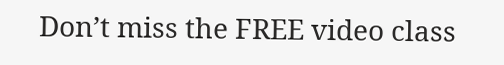Don’t miss the FREE video class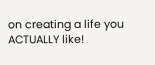on creating a life you ACTUALLY like!